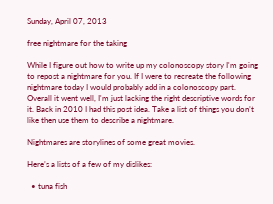Sunday, April 07, 2013

free nightmare for the taking

While I figure out how to write up my colonoscopy story I'm going to repost a nightmare for you. If I were to recreate the following nightmare today I would probably add in a colonoscopy part. Overall it went well, I'm just lacking the right descriptive words for it. Back in 2010 I had this post idea. Take a list of things you don’t like then use them to describe a nightmare.

Nightmares are storylines of some great movies.

Here’s a lists of a few of my dislikes:

  • tuna fish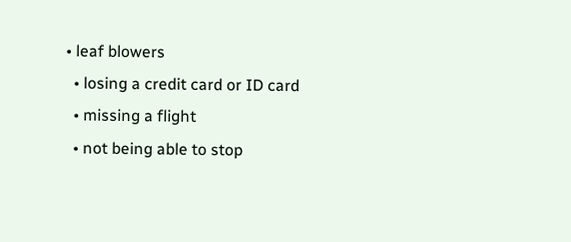• leaf blowers
  • losing a credit card or ID card
  • missing a flight
  • not being able to stop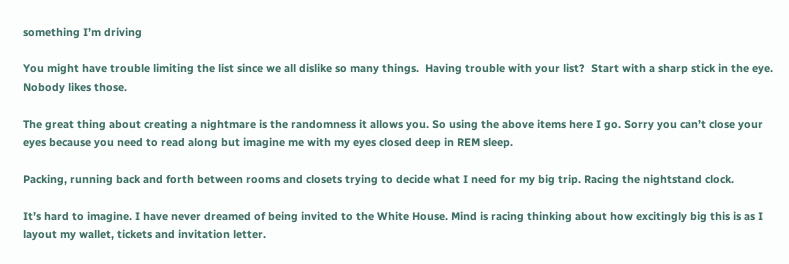something I’m driving

You might have trouble limiting the list since we all dislike so many things.  Having trouble with your list?  Start with a sharp stick in the eye. Nobody likes those.

The great thing about creating a nightmare is the randomness it allows you. So using the above items here I go. Sorry you can’t close your eyes because you need to read along but imagine me with my eyes closed deep in REM sleep.

Packing, running back and forth between rooms and closets trying to decide what I need for my big trip. Racing the nightstand clock.

It’s hard to imagine. I have never dreamed of being invited to the White House. Mind is racing thinking about how excitingly big this is as I layout my wallet, tickets and invitation letter.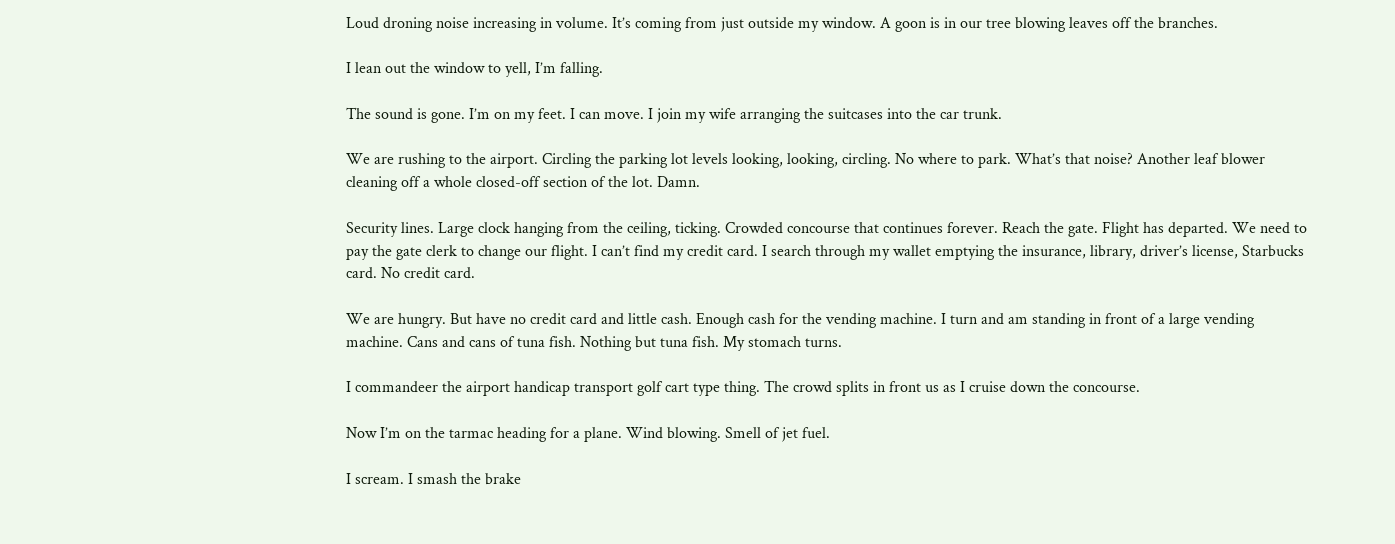Loud droning noise increasing in volume. It’s coming from just outside my window. A goon is in our tree blowing leaves off the branches.

I lean out the window to yell, I’m falling.

The sound is gone. I’m on my feet. I can move. I join my wife arranging the suitcases into the car trunk.

We are rushing to the airport. Circling the parking lot levels looking, looking, circling. No where to park. What’s that noise? Another leaf blower cleaning off a whole closed-off section of the lot. Damn.

Security lines. Large clock hanging from the ceiling, ticking. Crowded concourse that continues forever. Reach the gate. Flight has departed. We need to pay the gate clerk to change our flight. I can’t find my credit card. I search through my wallet emptying the insurance, library, driver’s license, Starbucks card. No credit card.

We are hungry. But have no credit card and little cash. Enough cash for the vending machine. I turn and am standing in front of a large vending machine. Cans and cans of tuna fish. Nothing but tuna fish. My stomach turns.

I commandeer the airport handicap transport golf cart type thing. The crowd splits in front us as I cruise down the concourse.

Now I’m on the tarmac heading for a plane. Wind blowing. Smell of jet fuel.

I scream. I smash the brake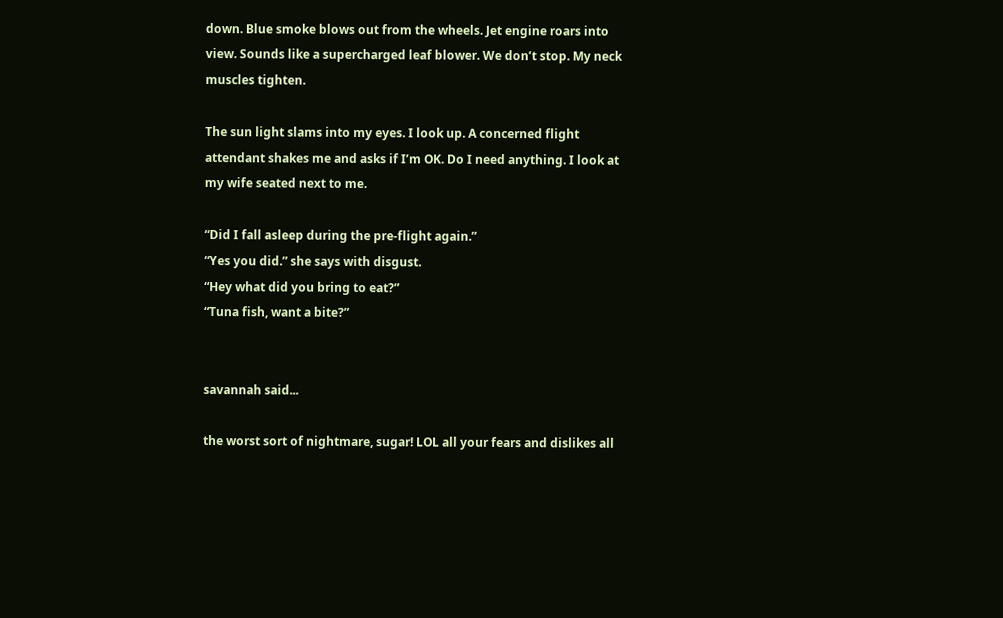down. Blue smoke blows out from the wheels. Jet engine roars into view. Sounds like a supercharged leaf blower. We don’t stop. My neck muscles tighten.

The sun light slams into my eyes. I look up. A concerned flight attendant shakes me and asks if I’m OK. Do I need anything. I look at my wife seated next to me.

“Did I fall asleep during the pre-flight again.”
“Yes you did.” she says with disgust.
“Hey what did you bring to eat?”
“Tuna fish, want a bite?”


savannah said...

the worst sort of nightmare, sugar! LOL all your fears and dislikes all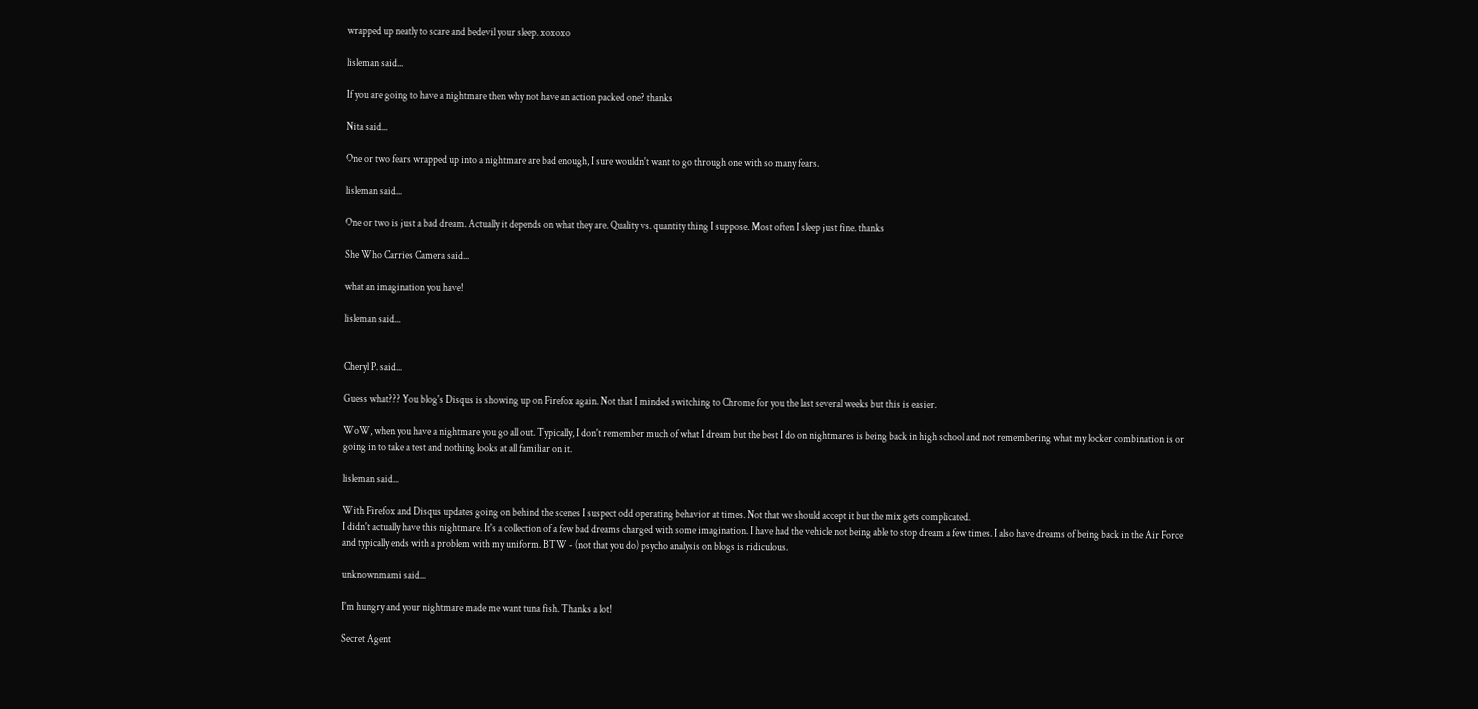wrapped up neatly to scare and bedevil your sleep. xoxoxo

lisleman said...

If you are going to have a nightmare then why not have an action packed one? thanks

Nita said...

One or two fears wrapped up into a nightmare are bad enough, I sure wouldn't want to go through one with so many fears.

lisleman said...

One or two is just a bad dream. Actually it depends on what they are. Quality vs. quantity thing I suppose. Most often I sleep just fine. thanks

She Who Carries Camera said...

what an imagination you have!

lisleman said...


Cheryl P. said...

Guess what??? You blog's Disqus is showing up on Firefox again. Not that I minded switching to Chrome for you the last several weeks but this is easier.

WoW, when you have a nightmare you go all out. Typically, I don't remember much of what I dream but the best I do on nightmares is being back in high school and not remembering what my locker combination is or going in to take a test and nothing looks at all familiar on it.

lisleman said...

With Firefox and Disqus updates going on behind the scenes I suspect odd operating behavior at times. Not that we should accept it but the mix gets complicated.
I didn't actually have this nightmare. It's a collection of a few bad dreams charged with some imagination. I have had the vehicle not being able to stop dream a few times. I also have dreams of being back in the Air Force and typically ends with a problem with my uniform. BTW - (not that you do) psycho analysis on blogs is ridiculous.

unknownmami said...

I'm hungry and your nightmare made me want tuna fish. Thanks a lot!

Secret Agent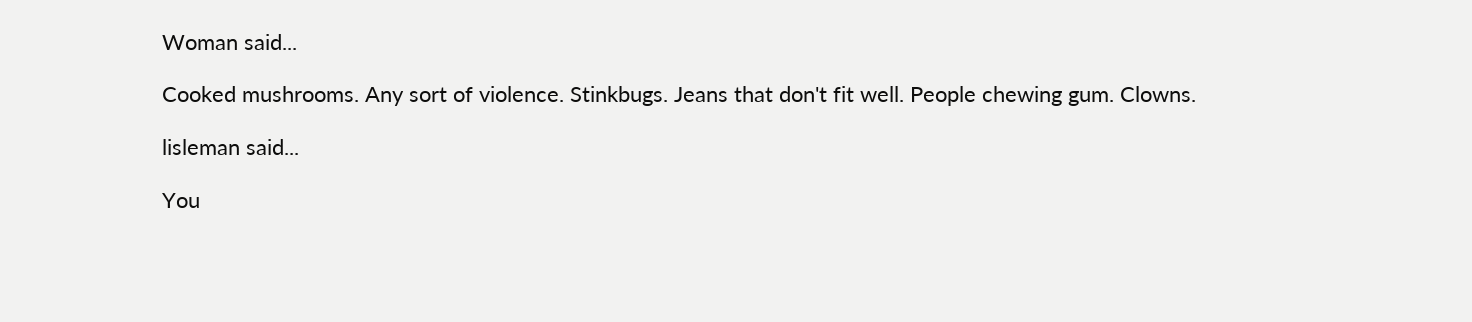Woman said...

Cooked mushrooms. Any sort of violence. Stinkbugs. Jeans that don't fit well. People chewing gum. Clowns.

lisleman said...

You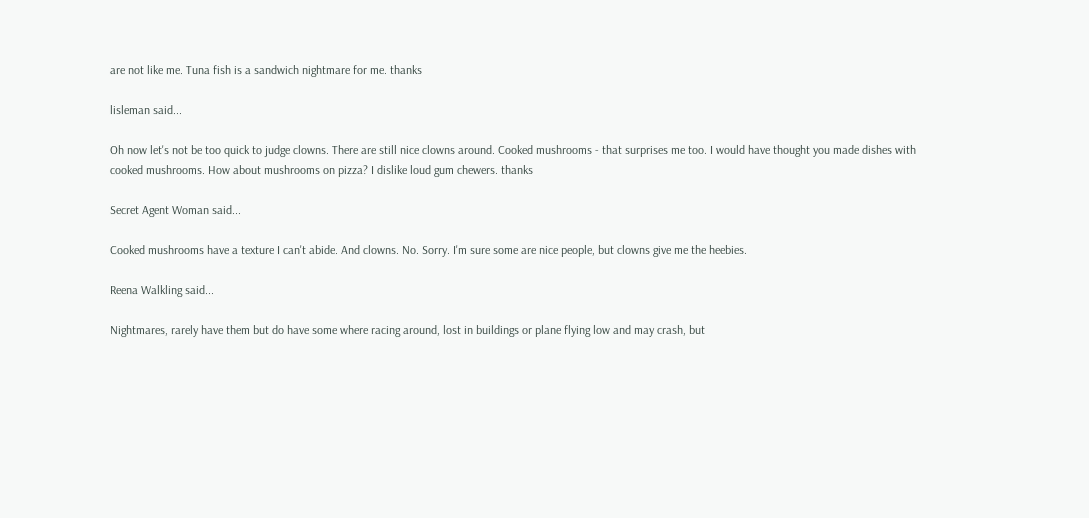are not like me. Tuna fish is a sandwich nightmare for me. thanks

lisleman said...

Oh now let's not be too quick to judge clowns. There are still nice clowns around. Cooked mushrooms - that surprises me too. I would have thought you made dishes with cooked mushrooms. How about mushrooms on pizza? I dislike loud gum chewers. thanks

Secret Agent Woman said...

Cooked mushrooms have a texture I can't abide. And clowns. No. Sorry. I'm sure some are nice people, but clowns give me the heebies.

Reena Walkling said...

Nightmares, rarely have them but do have some where racing around, lost in buildings or plane flying low and may crash, but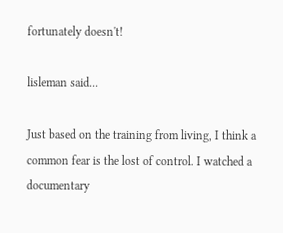fortunately doesn't!

lisleman said...

Just based on the training from living, I think a common fear is the lost of control. I watched a documentary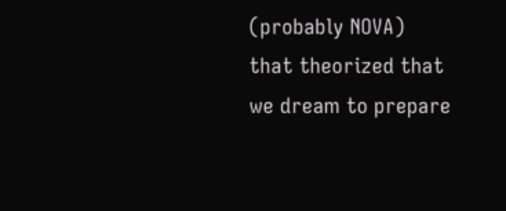(probably NOVA) that theorized that we dream to prepare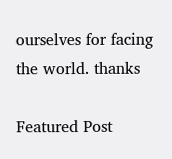ourselves for facing the world. thanks

Featured Post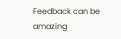Feedback can be amazing